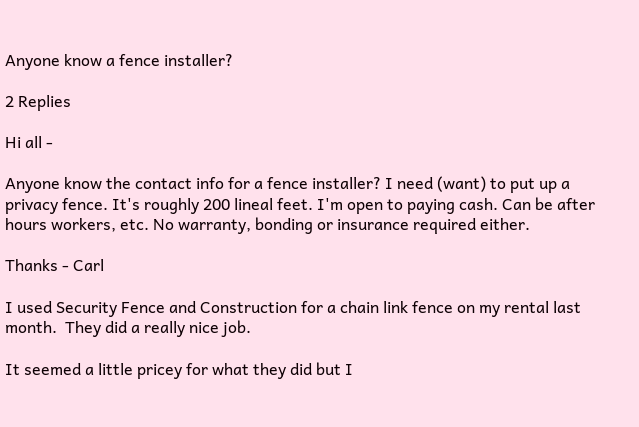Anyone know a fence installer?

2 Replies

Hi all -

Anyone know the contact info for a fence installer? I need (want) to put up a privacy fence. It's roughly 200 lineal feet. I'm open to paying cash. Can be after hours workers, etc. No warranty, bonding or insurance required either.

Thanks - Carl

I used Security Fence and Construction for a chain link fence on my rental last month.  They did a really nice job.

It seemed a little pricey for what they did but I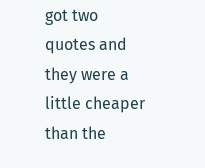got two quotes and they were a little cheaper than the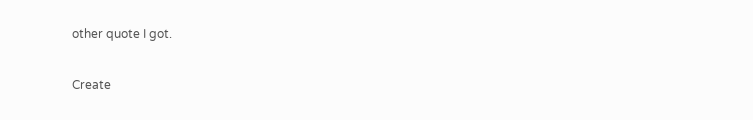other quote I got.

Create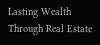Lasting Wealth Through Real Estate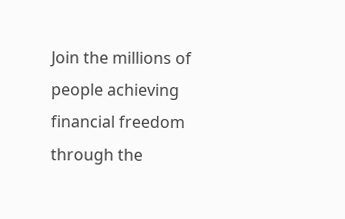Join the millions of people achieving financial freedom through the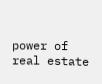power of real estate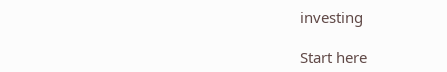investing

Start here